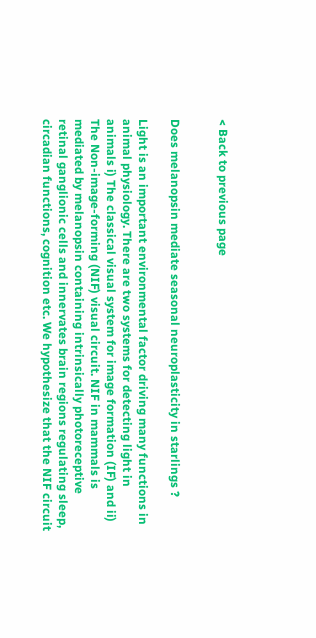< Back to previous page


Does melanopsin mediate seasonal neuroplasticity in starlings ?

Light is an important environmental factor driving many functions in animal physiology. There are two systems for detecting light in animals i) The classical visual system for image formation (IF) and ii) The Non-image-forming (NIF) visual circuit. NIF in mammals is mediated by melanopsin containing intrinsically photoreceptive retinal ganglionic cells and innervates brain regions regulating sleep, circadian functions, cognition etc. We hypothesize that the NIF circuit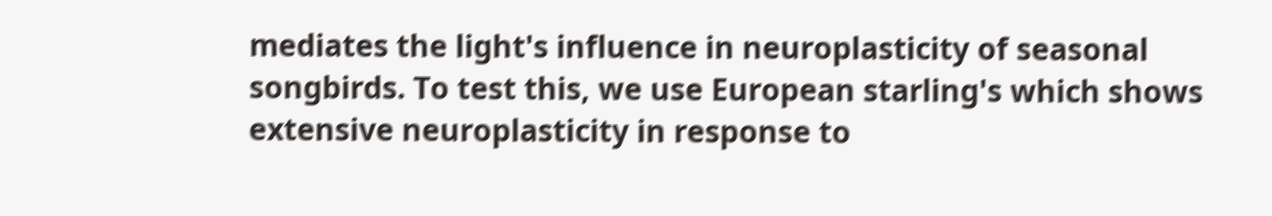mediates the light's influence in neuroplasticity of seasonal songbirds. To test this, we use European starling's which shows extensive neuroplasticity in response to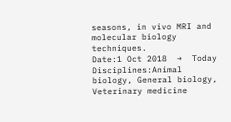seasons, in vivo MRI and molecular biology techniques.
Date:1 Oct 2018  →  Today
Disciplines:Animal biology, General biology, Veterinary medicine